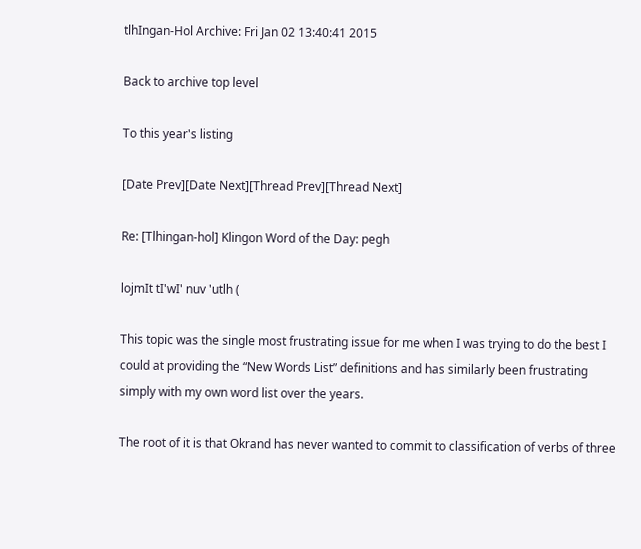tlhIngan-Hol Archive: Fri Jan 02 13:40:41 2015

Back to archive top level

To this year's listing

[Date Prev][Date Next][Thread Prev][Thread Next]

Re: [Tlhingan-hol] Klingon Word of the Day: pegh

lojmIt tI'wI' nuv 'utlh (

This topic was the single most frustrating issue for me when I was trying to do the best I could at providing the “New Words List” definitions and has similarly been frustrating simply with my own word list over the years.

The root of it is that Okrand has never wanted to commit to classification of verbs of three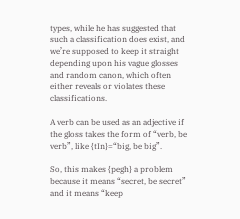types, while he has suggested that such a classification does exist, and we’re supposed to keep it straight depending upon his vague glosses and random canon, which often either reveals or violates these classifications.

A verb can be used as an adjective if the gloss takes the form of “verb, be verb”, like {tIn}=“big, be big”.

So, this makes {pegh} a problem because it means “secret, be secret” and it means “keep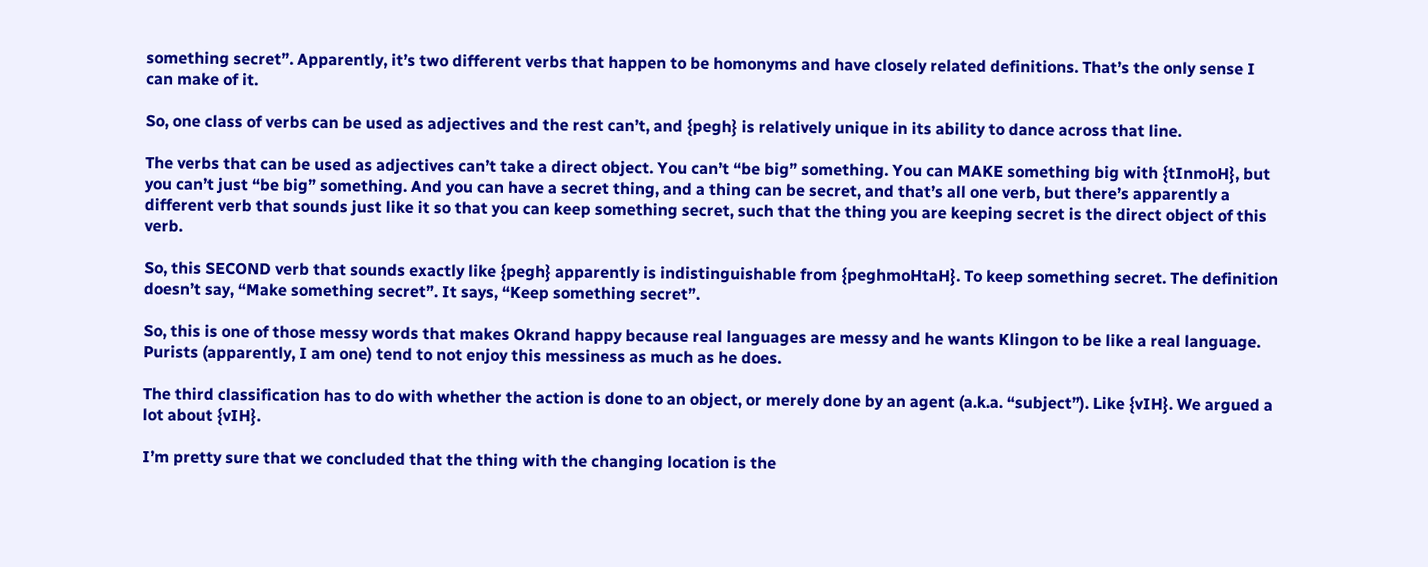something secret”. Apparently, it’s two different verbs that happen to be homonyms and have closely related definitions. That’s the only sense I can make of it.

So, one class of verbs can be used as adjectives and the rest can’t, and {pegh} is relatively unique in its ability to dance across that line.

The verbs that can be used as adjectives can’t take a direct object. You can’t “be big” something. You can MAKE something big with {tInmoH}, but you can’t just “be big” something. And you can have a secret thing, and a thing can be secret, and that’s all one verb, but there’s apparently a different verb that sounds just like it so that you can keep something secret, such that the thing you are keeping secret is the direct object of this verb.

So, this SECOND verb that sounds exactly like {pegh} apparently is indistinguishable from {peghmoHtaH}. To keep something secret. The definition doesn’t say, “Make something secret”. It says, “Keep something secret”.

So, this is one of those messy words that makes Okrand happy because real languages are messy and he wants Klingon to be like a real language. Purists (apparently, I am one) tend to not enjoy this messiness as much as he does.

The third classification has to do with whether the action is done to an object, or merely done by an agent (a.k.a. “subject”). Like {vIH}. We argued a lot about {vIH}.

I’m pretty sure that we concluded that the thing with the changing location is the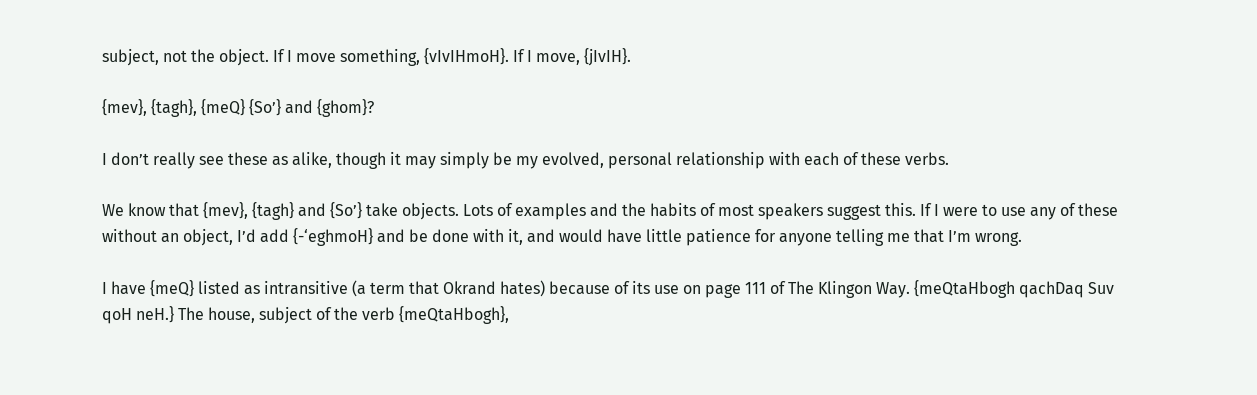subject, not the object. If I move something, {vIvIHmoH}. If I move, {jIvIH}.

{mev}, {tagh}, {meQ} {So’} and {ghom}?

I don’t really see these as alike, though it may simply be my evolved, personal relationship with each of these verbs.

We know that {mev}, {tagh} and {So’} take objects. Lots of examples and the habits of most speakers suggest this. If I were to use any of these without an object, I’d add {-‘eghmoH} and be done with it, and would have little patience for anyone telling me that I’m wrong.

I have {meQ} listed as intransitive (a term that Okrand hates) because of its use on page 111 of The Klingon Way. {meQtaHbogh qachDaq Suv qoH neH.} The house, subject of the verb {meQtaHbogh},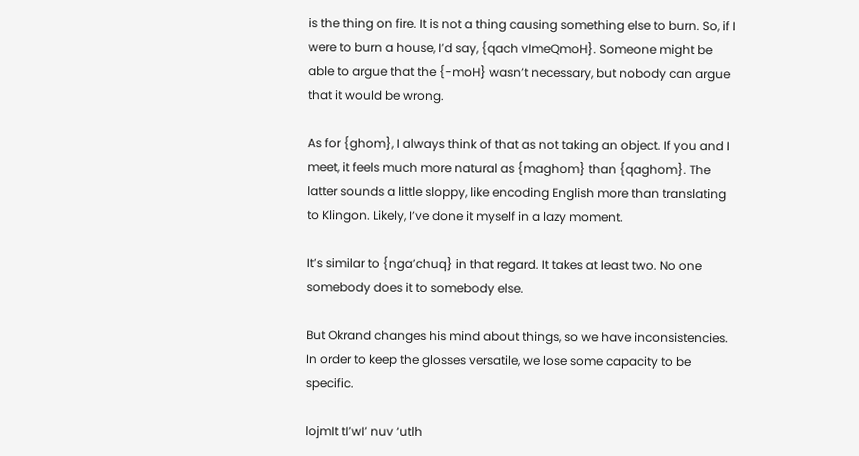is the thing on fire. It is not a thing causing something else to burn. So, if I were to burn a house, I’d say, {qach vImeQmoH}. Someone might be able to argue that the {-moH} wasn’t necessary, but nobody can argue that it would be wrong.

As for {ghom}, I always think of that as not taking an object. If you and I meet, it feels much more natural as {maghom} than {qaghom}. The latter sounds a little sloppy, like encoding English more than translating to Klingon. Likely, I’ve done it myself in a lazy moment.

It’s similar to {nga’chuq} in that regard. It takes at least two. No one somebody does it to somebody else.

But Okrand changes his mind about things, so we have inconsistencies. In order to keep the glosses versatile, we lose some capacity to be specific.

lojmIt tI’wI’ nuv ‘utlh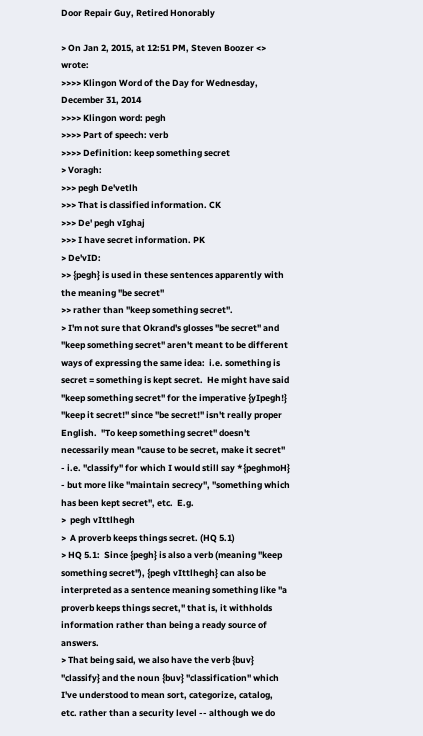Door Repair Guy, Retired Honorably

> On Jan 2, 2015, at 12:51 PM, Steven Boozer <> wrote:
>>>> Klingon Word of the Day for Wednesday, December 31, 2014
>>>> Klingon word: pegh
>>>> Part of speech: verb
>>>> Definition: keep something secret
> Voragh:
>>> pegh De'vetlh
>>> That is classified information. CK
>>> De' pegh vIghaj
>>> I have secret information. PK
> De'vID:
>> {pegh} is used in these sentences apparently with the meaning "be secret"
>> rather than "keep something secret".
> I'm not sure that Okrand's glosses "be secret" and "keep something secret" aren't meant to be different ways of expressing the same idea:  i.e. something is secret = something is kept secret.  He might have said "keep something secret" for the imperative {yIpegh!} "keep it secret!" since "be secret!" isn't really proper English.  "To keep something secret" doesn't necessarily mean "cause to be secret, make it secret" - i.e. "classify" for which I would still say *{peghmoH} - but more like "maintain secrecy", "something which has been kept secret", etc.  E.g.
>  pegh vIttlhegh
>  A proverb keeps things secret. (HQ 5.1)
> HQ 5.1:  Since {pegh} is also a verb (meaning "keep something secret"), {pegh vIttlhegh} can also be interpreted as a sentence meaning something like "a proverb keeps things secret," that is, it withholds information rather than being a ready source of answers.
> That being said, we also have the verb {buv} "classify} and the noun {buv} "classification" which I've understood to mean sort, categorize, catalog, etc. rather than a security level -- although we do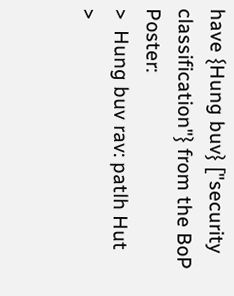have {Hung buv} ["security classification"} from the BoP Poster:
>  Hung buv rav: patlh Hut
>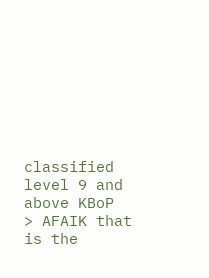classified level 9 and above KBoP
> AFAIK that is the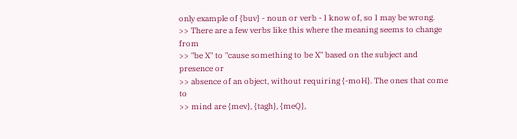only example of {buv} - noun or verb - I know of, so I may be wrong.
>> There are a few verbs like this where the meaning seems to change from
>> "be X" to "cause something to be X" based on the subject and presence or
>> absence of an object, without requiring {-moH}. The ones that come to
>> mind are {mev}, {tagh}, {meQ},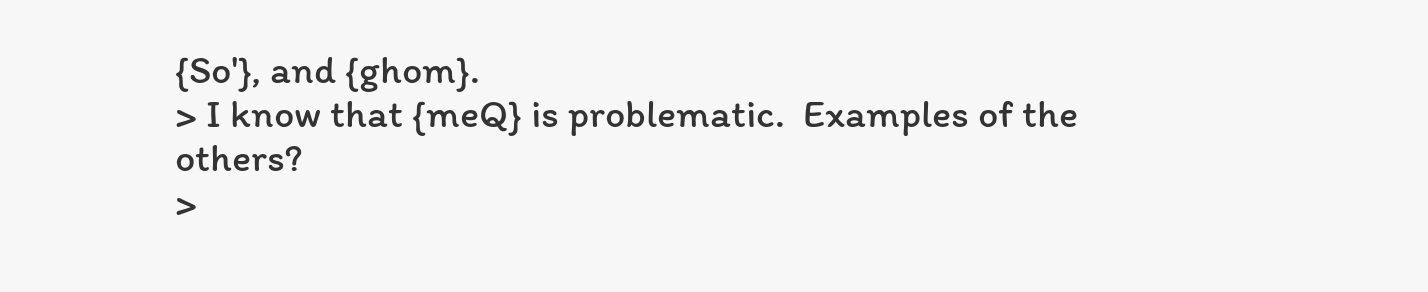{So'}, and {ghom}.
> I know that {meQ} is problematic.  Examples of the others?
>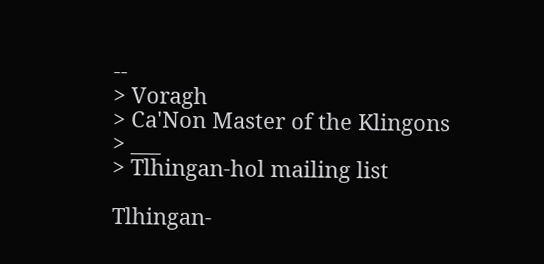--
> Voragh
> Ca'Non Master of the Klingons
> ___
> Tlhingan-hol mailing list

Tlhingan-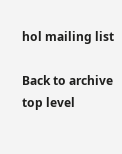hol mailing list

Back to archive top level